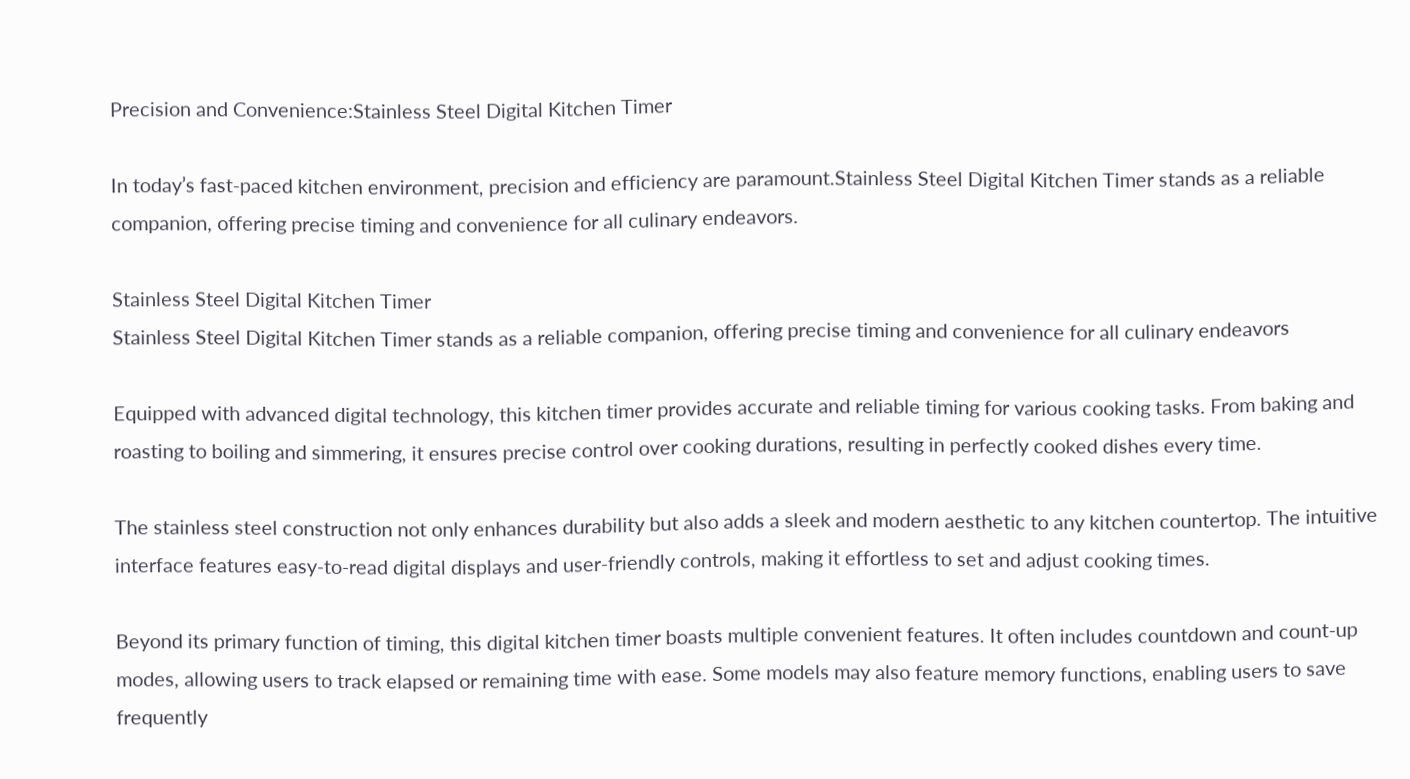Precision and Convenience:Stainless Steel Digital Kitchen Timer

In today’s fast-paced kitchen environment, precision and efficiency are paramount.Stainless Steel Digital Kitchen Timer stands as a reliable companion, offering precise timing and convenience for all culinary endeavors.

Stainless Steel Digital Kitchen Timer
Stainless Steel Digital Kitchen Timer stands as a reliable companion, offering precise timing and convenience for all culinary endeavors

Equipped with advanced digital technology, this kitchen timer provides accurate and reliable timing for various cooking tasks. From baking and roasting to boiling and simmering, it ensures precise control over cooking durations, resulting in perfectly cooked dishes every time.

The stainless steel construction not only enhances durability but also adds a sleek and modern aesthetic to any kitchen countertop. The intuitive interface features easy-to-read digital displays and user-friendly controls, making it effortless to set and adjust cooking times.

Beyond its primary function of timing, this digital kitchen timer boasts multiple convenient features. It often includes countdown and count-up modes, allowing users to track elapsed or remaining time with ease. Some models may also feature memory functions, enabling users to save frequently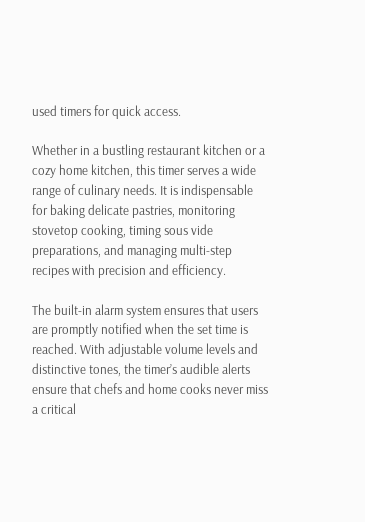used timers for quick access.

Whether in a bustling restaurant kitchen or a cozy home kitchen, this timer serves a wide range of culinary needs. It is indispensable for baking delicate pastries, monitoring stovetop cooking, timing sous vide preparations, and managing multi-step recipes with precision and efficiency.

The built-in alarm system ensures that users are promptly notified when the set time is reached. With adjustable volume levels and distinctive tones, the timer’s audible alerts ensure that chefs and home cooks never miss a critical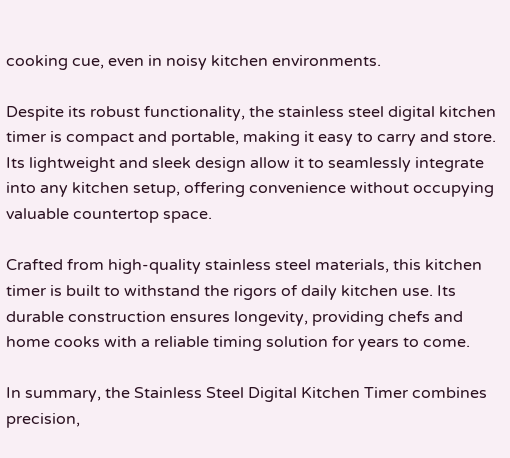cooking cue, even in noisy kitchen environments.

Despite its robust functionality, the stainless steel digital kitchen timer is compact and portable, making it easy to carry and store. Its lightweight and sleek design allow it to seamlessly integrate into any kitchen setup, offering convenience without occupying valuable countertop space.

Crafted from high-quality stainless steel materials, this kitchen timer is built to withstand the rigors of daily kitchen use. Its durable construction ensures longevity, providing chefs and home cooks with a reliable timing solution for years to come.

In summary, the Stainless Steel Digital Kitchen Timer combines precision,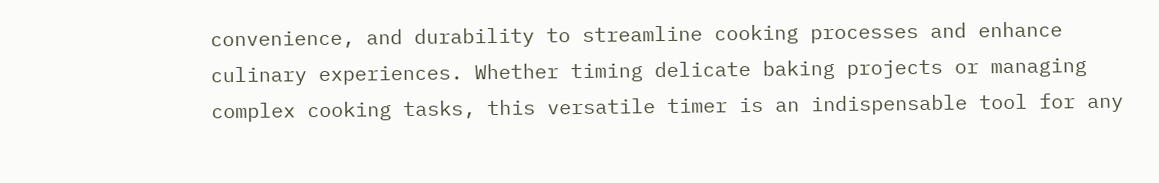convenience, and durability to streamline cooking processes and enhance culinary experiences. Whether timing delicate baking projects or managing complex cooking tasks, this versatile timer is an indispensable tool for any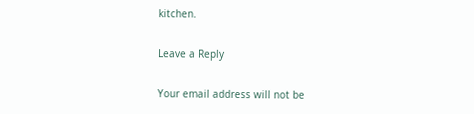kitchen.

Leave a Reply

Your email address will not be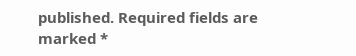published. Required fields are marked *